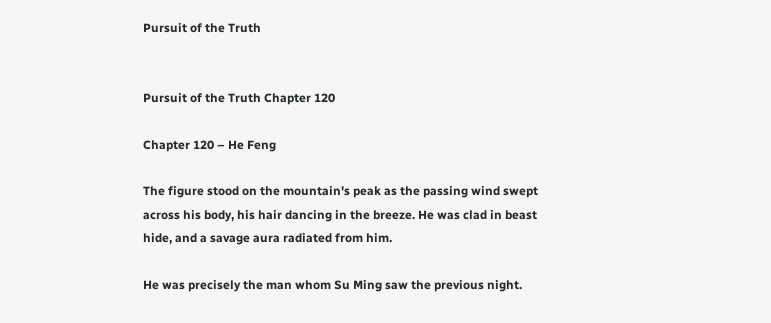Pursuit of the Truth


Pursuit of the Truth Chapter 120

Chapter 120 – He Feng

The figure stood on the mountain's peak as the passing wind swept across his body, his hair dancing in the breeze. He was clad in beast hide, and a savage aura radiated from him.

He was precisely the man whom Su Ming saw the previous night.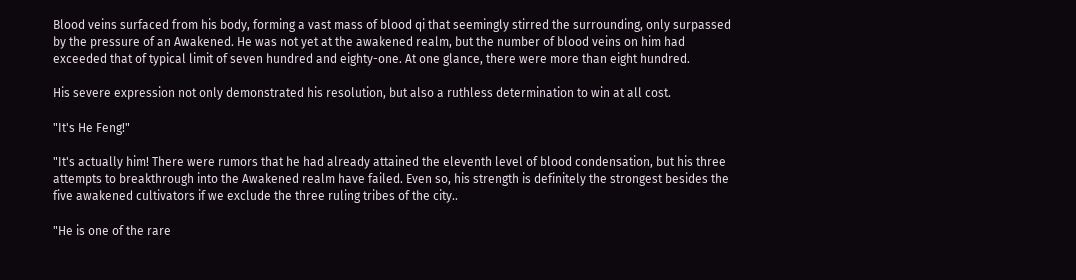Blood veins surfaced from his body, forming a vast mass of blood qi that seemingly stirred the surrounding, only surpassed by the pressure of an Awakened. He was not yet at the awakened realm, but the number of blood veins on him had exceeded that of typical limit of seven hundred and eighty-one. At one glance, there were more than eight hundred.

His severe expression not only demonstrated his resolution, but also a ruthless determination to win at all cost.

"It's He Feng!"

"It's actually him! There were rumors that he had already attained the eleventh level of blood condensation, but his three attempts to breakthrough into the Awakened realm have failed. Even so, his strength is definitely the strongest besides the five awakened cultivators if we exclude the three ruling tribes of the city..

"He is one of the rare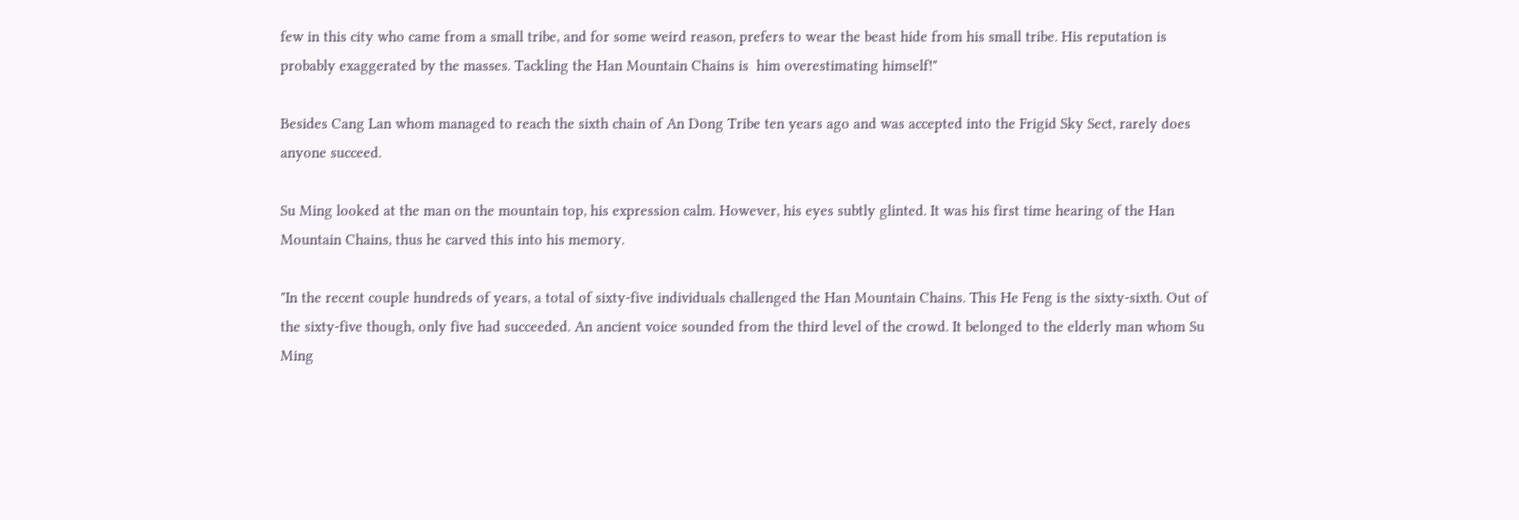few in this city who came from a small tribe, and for some weird reason, prefers to wear the beast hide from his small tribe. His reputation is probably exaggerated by the masses. Tackling the Han Mountain Chains is  him overestimating himself!"

Besides Cang Lan whom managed to reach the sixth chain of An Dong Tribe ten years ago and was accepted into the Frigid Sky Sect, rarely does anyone succeed.

Su Ming looked at the man on the mountain top, his expression calm. However, his eyes subtly glinted. It was his first time hearing of the Han Mountain Chains, thus he carved this into his memory.

"In the recent couple hundreds of years, a total of sixty-five individuals challenged the Han Mountain Chains. This He Feng is the sixty-sixth. Out of the sixty-five though, only five had succeeded. An ancient voice sounded from the third level of the crowd. It belonged to the elderly man whom Su Ming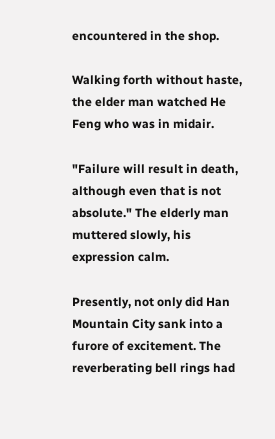encountered in the shop.

Walking forth without haste, the elder man watched He Feng who was in midair.

"Failure will result in death, although even that is not absolute." The elderly man muttered slowly, his expression calm.

Presently, not only did Han Mountain City sank into a furore of excitement. The reverberating bell rings had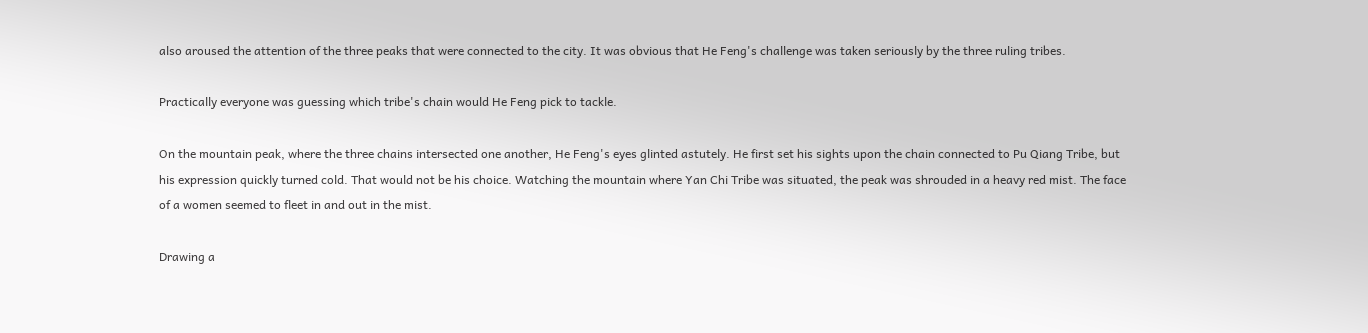also aroused the attention of the three peaks that were connected to the city. It was obvious that He Feng's challenge was taken seriously by the three ruling tribes.

Practically everyone was guessing which tribe's chain would He Feng pick to tackle.

On the mountain peak, where the three chains intersected one another, He Feng's eyes glinted astutely. He first set his sights upon the chain connected to Pu Qiang Tribe, but his expression quickly turned cold. That would not be his choice. Watching the mountain where Yan Chi Tribe was situated, the peak was shrouded in a heavy red mist. The face of a women seemed to fleet in and out in the mist.

Drawing a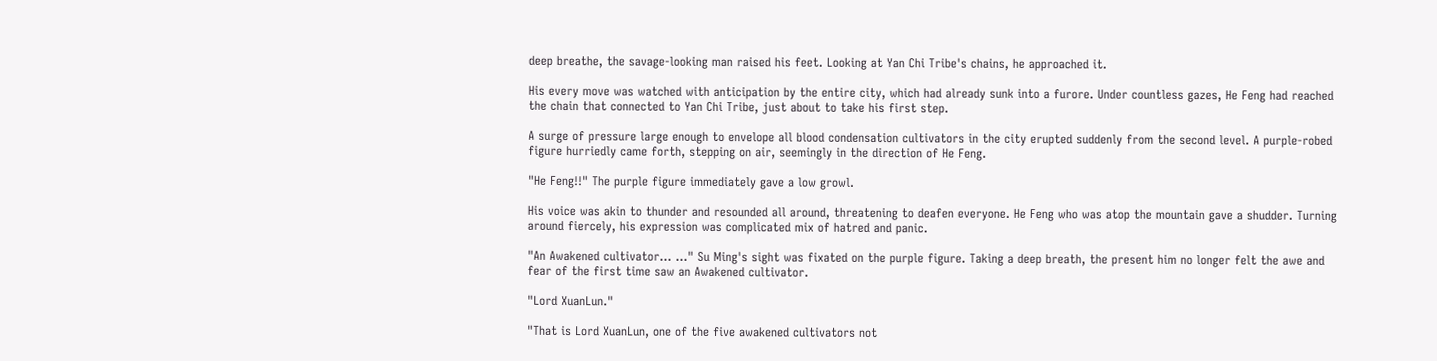deep breathe, the savage-looking man raised his feet. Looking at Yan Chi Tribe's chains, he approached it.

His every move was watched with anticipation by the entire city, which had already sunk into a furore. Under countless gazes, He Feng had reached the chain that connected to Yan Chi Tribe, just about to take his first step.

A surge of pressure large enough to envelope all blood condensation cultivators in the city erupted suddenly from the second level. A purple-robed figure hurriedly came forth, stepping on air, seemingly in the direction of He Feng.

"He Feng!!" The purple figure immediately gave a low growl.

His voice was akin to thunder and resounded all around, threatening to deafen everyone. He Feng who was atop the mountain gave a shudder. Turning around fiercely, his expression was complicated mix of hatred and panic.

"An Awakened cultivator… …" Su Ming's sight was fixated on the purple figure. Taking a deep breath, the present him no longer felt the awe and fear of the first time saw an Awakened cultivator.

"Lord XuanLun."

"That is Lord XuanLun, one of the five awakened cultivators not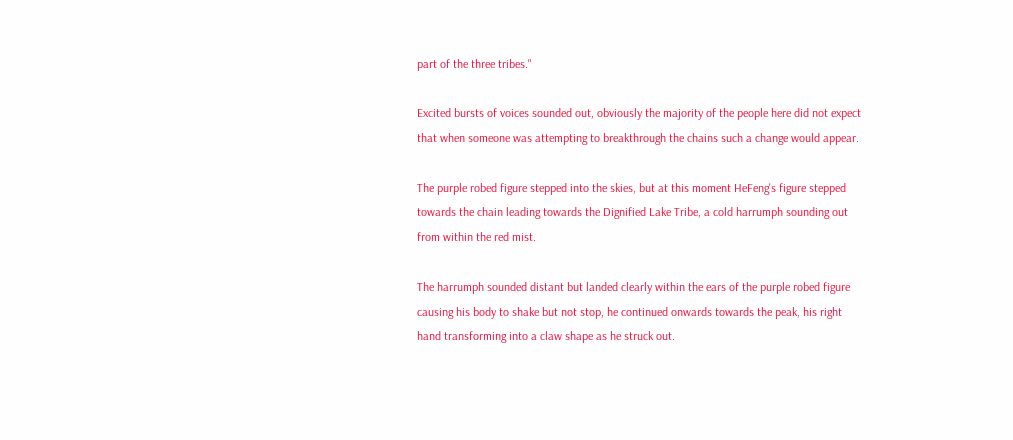part of the three tribes."

Excited bursts of voices sounded out, obviously the majority of the people here did not expect that when someone was attempting to breakthrough the chains such a change would appear.

The purple robed figure stepped into the skies, but at this moment HeFeng's figure stepped towards the chain leading towards the Dignified Lake Tribe, a cold harrumph sounding out from within the red mist.

The harrumph sounded distant but landed clearly within the ears of the purple robed figure causing his body to shake but not stop, he continued onwards towards the peak, his right hand transforming into a claw shape as he struck out.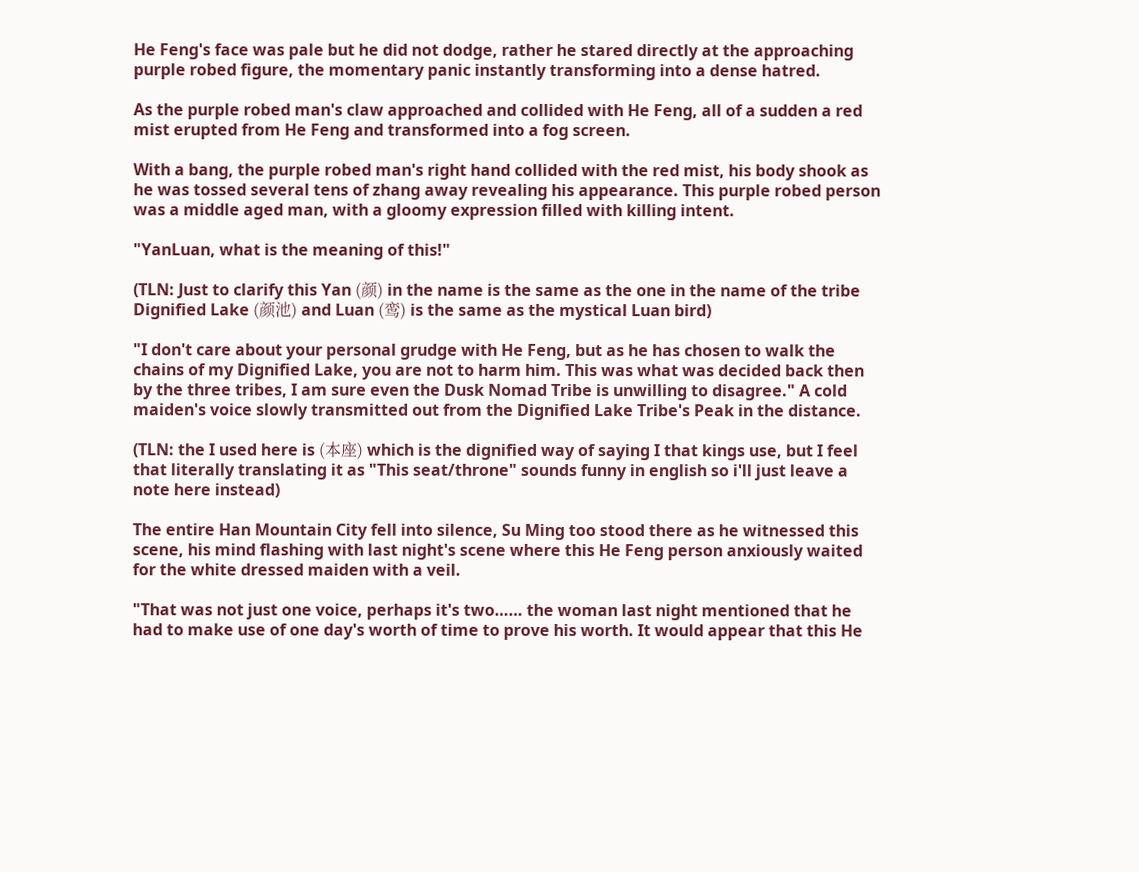He Feng's face was pale but he did not dodge, rather he stared directly at the approaching purple robed figure, the momentary panic instantly transforming into a dense hatred.

As the purple robed man's claw approached and collided with He Feng, all of a sudden a red mist erupted from He Feng and transformed into a fog screen.

With a bang, the purple robed man's right hand collided with the red mist, his body shook as he was tossed several tens of zhang away revealing his appearance. This purple robed person was a middle aged man, with a gloomy expression filled with killing intent.

"YanLuan, what is the meaning of this!"

(TLN: Just to clarify this Yan (颜) in the name is the same as the one in the name of the tribe Dignified Lake (颜池) and Luan (鸾) is the same as the mystical Luan bird)

"I don't care about your personal grudge with He Feng, but as he has chosen to walk the chains of my Dignified Lake, you are not to harm him. This was what was decided back then by the three tribes, I am sure even the Dusk Nomad Tribe is unwilling to disagree." A cold maiden's voice slowly transmitted out from the Dignified Lake Tribe's Peak in the distance.

(TLN: the I used here is (本座) which is the dignified way of saying I that kings use, but I feel that literally translating it as "This seat/throne" sounds funny in english so i'll just leave a note here instead)

The entire Han Mountain City fell into silence, Su Ming too stood there as he witnessed this scene, his mind flashing with last night's scene where this He Feng person anxiously waited for the white dressed maiden with a veil.

"That was not just one voice, perhaps it's two…… the woman last night mentioned that he had to make use of one day's worth of time to prove his worth. It would appear that this He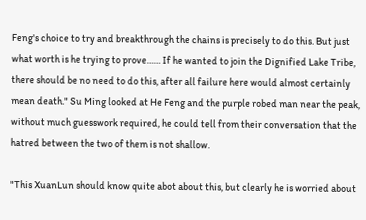Feng's choice to try and breakthrough the chains is precisely to do this. But just what worth is he trying to prove…… If he wanted to join the Dignified Lake Tribe, there should be no need to do this, after all failure here would almost certainly mean death." Su Ming looked at He Feng and the purple robed man near the peak, without much guesswork required, he could tell from their conversation that the hatred between the two of them is not shallow.

"This XuanLun should know quite abot about this, but clearly he is worried about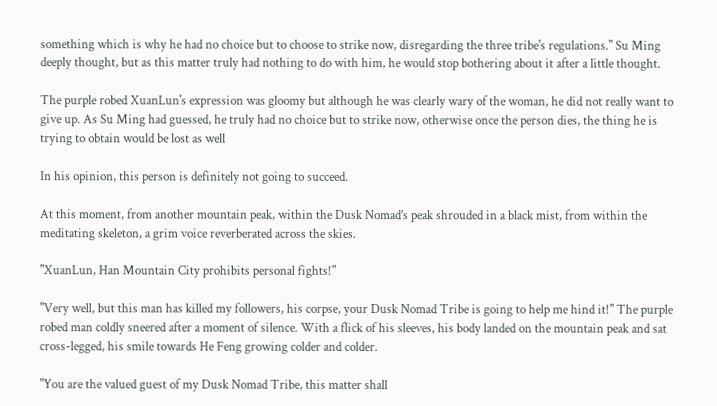something which is why he had no choice but to choose to strike now, disregarding the three tribe's regulations." Su Ming deeply thought, but as this matter truly had nothing to do with him, he would stop bothering about it after a little thought.

The purple robed XuanLun's expression was gloomy but although he was clearly wary of the woman, he did not really want to give up. As Su Ming had guessed, he truly had no choice but to strike now, otherwise once the person dies, the thing he is trying to obtain would be lost as well

In his opinion, this person is definitely not going to succeed.

At this moment, from another mountain peak, within the Dusk Nomad’s peak shrouded in a black mist, from within the meditating skeleton, a grim voice reverberated across the skies.

"XuanLun, Han Mountain City prohibits personal fights!"

"Very well, but this man has killed my followers, his corpse, your Dusk Nomad Tribe is going to help me hind it!" The purple robed man coldly sneered after a moment of silence. With a flick of his sleeves, his body landed on the mountain peak and sat cross-legged, his smile towards He Feng growing colder and colder.

"You are the valued guest of my Dusk Nomad Tribe, this matter shall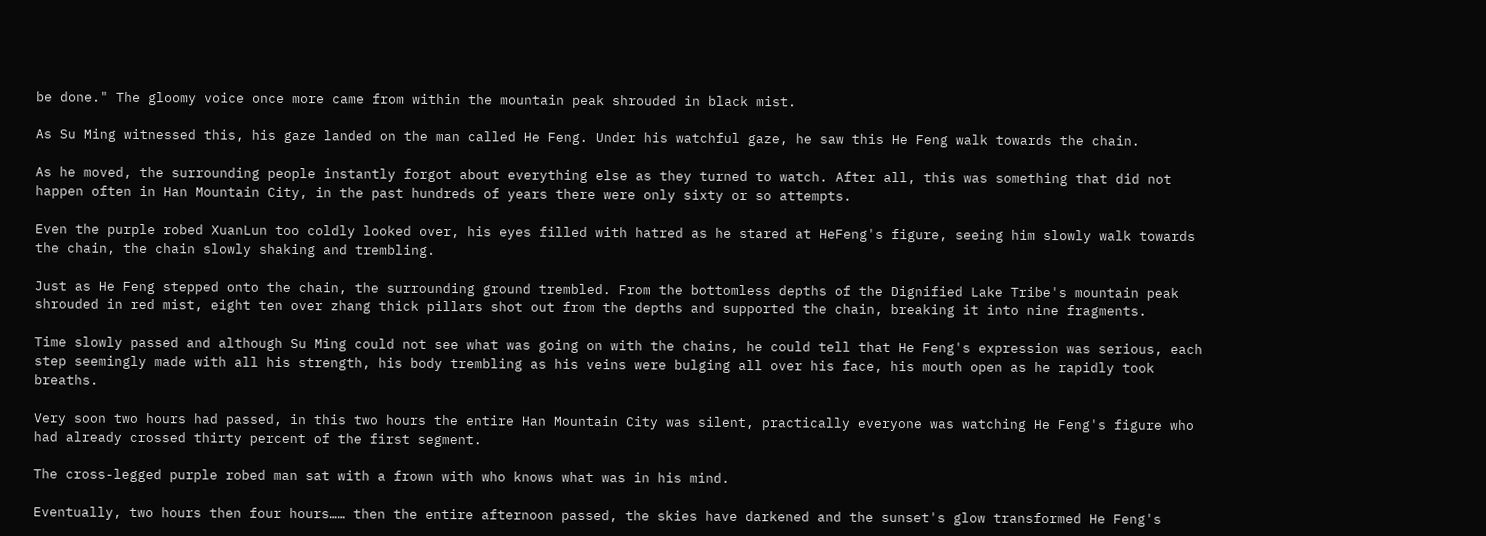be done." The gloomy voice once more came from within the mountain peak shrouded in black mist.

As Su Ming witnessed this, his gaze landed on the man called He Feng. Under his watchful gaze, he saw this He Feng walk towards the chain.

As he moved, the surrounding people instantly forgot about everything else as they turned to watch. After all, this was something that did not happen often in Han Mountain City, in the past hundreds of years there were only sixty or so attempts.

Even the purple robed XuanLun too coldly looked over, his eyes filled with hatred as he stared at HeFeng's figure, seeing him slowly walk towards the chain, the chain slowly shaking and trembling.

Just as He Feng stepped onto the chain, the surrounding ground trembled. From the bottomless depths of the Dignified Lake Tribe's mountain peak shrouded in red mist, eight ten over zhang thick pillars shot out from the depths and supported the chain, breaking it into nine fragments.

Time slowly passed and although Su Ming could not see what was going on with the chains, he could tell that He Feng's expression was serious, each step seemingly made with all his strength, his body trembling as his veins were bulging all over his face, his mouth open as he rapidly took breaths.

Very soon two hours had passed, in this two hours the entire Han Mountain City was silent, practically everyone was watching He Feng's figure who had already crossed thirty percent of the first segment.

The cross-legged purple robed man sat with a frown with who knows what was in his mind.

Eventually, two hours then four hours…… then the entire afternoon passed, the skies have darkened and the sunset's glow transformed He Feng's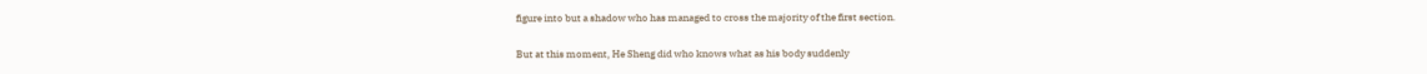figure into but a shadow who has managed to cross the majority of the first section.

But at this moment, He Sheng did who knows what as his body suddenly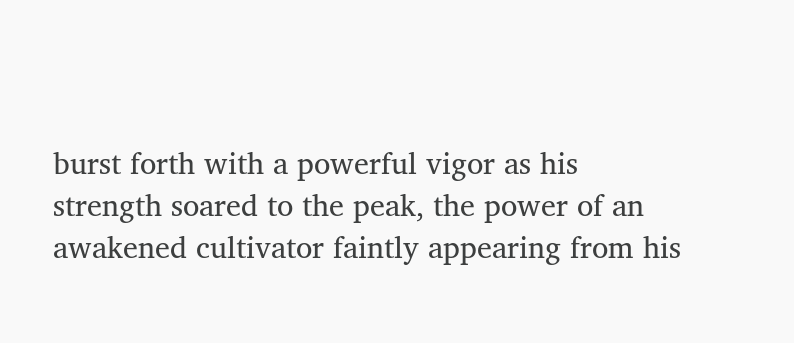burst forth with a powerful vigor as his strength soared to the peak, the power of an awakened cultivator faintly appearing from his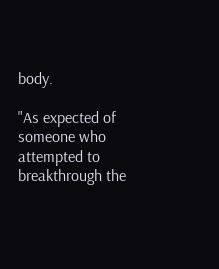body.

"As expected of someone who attempted to breakthrough the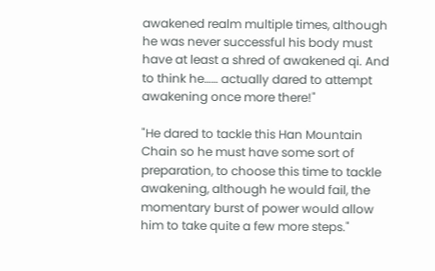awakened realm multiple times, although he was never successful his body must have at least a shred of awakened qi. And to think he…… actually dared to attempt awakening once more there!"

"He dared to tackle this Han Mountain Chain so he must have some sort of preparation, to choose this time to tackle awakening, although he would fail, the momentary burst of power would allow him to take quite a few more steps."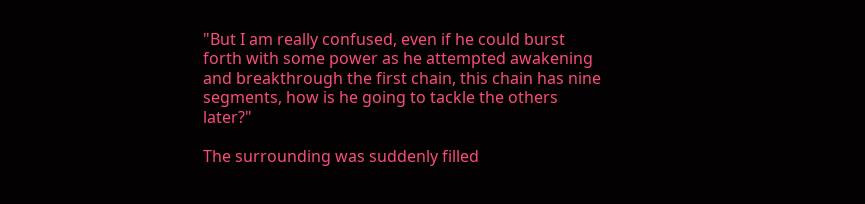"But I am really confused, even if he could burst forth with some power as he attempted awakening and breakthrough the first chain, this chain has nine segments, how is he going to tackle the others later?"

The surrounding was suddenly filled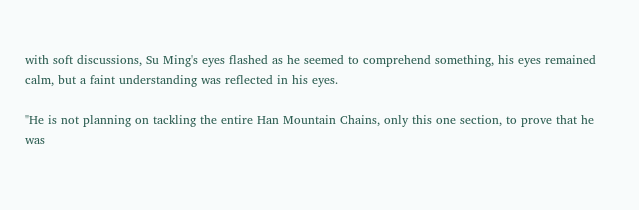with soft discussions, Su Ming's eyes flashed as he seemed to comprehend something, his eyes remained calm, but a faint understanding was reflected in his eyes.

"He is not planning on tackling the entire Han Mountain Chains, only this one section, to prove that he was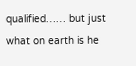qualified…… but just what on earth is he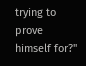trying to prove himself for?"